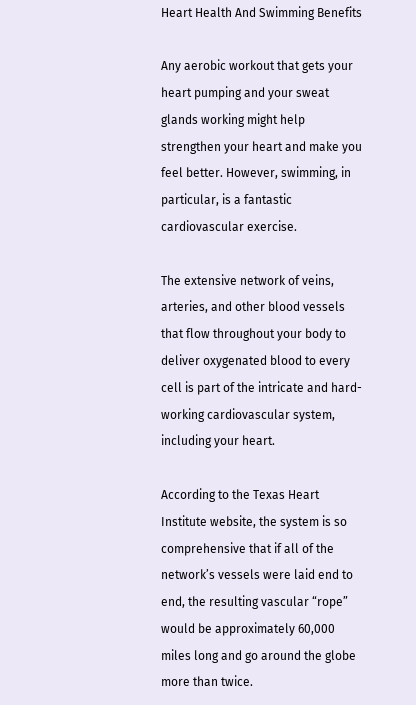Heart Health And Swimming Benefits

Any aerobic workout that gets your heart pumping and your sweat glands working might help strengthen your heart and make you feel better. However, swimming, in particular, is a fantastic cardiovascular exercise.

The extensive network of veins, arteries, and other blood vessels that flow throughout your body to deliver oxygenated blood to every cell is part of the intricate and hard-working cardiovascular system, including your heart.

According to the Texas Heart Institute website, the system is so comprehensive that if all of the network’s vessels were laid end to end, the resulting vascular “rope” would be approximately 60,000 miles long and go around the globe more than twice.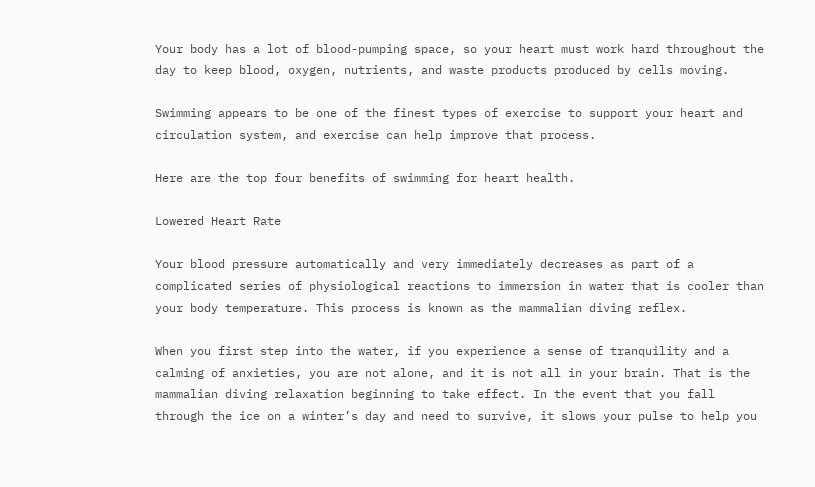Your body has a lot of blood-pumping space, so your heart must work hard throughout the day to keep blood, oxygen, nutrients, and waste products produced by cells moving.

Swimming appears to be one of the finest types of exercise to support your heart and circulation system, and exercise can help improve that process.

Here are the top four benefits of swimming for heart health.

Lowered Heart Rate

Your blood pressure automatically and very immediately decreases as part of a complicated series of physiological reactions to immersion in water that is cooler than your body temperature. This process is known as the mammalian diving reflex.

When you first step into the water, if you experience a sense of tranquility and a calming of anxieties, you are not alone, and it is not all in your brain. That is the mammalian diving relaxation beginning to take effect. In the event that you fall through the ice on a winter’s day and need to survive, it slows your pulse to help you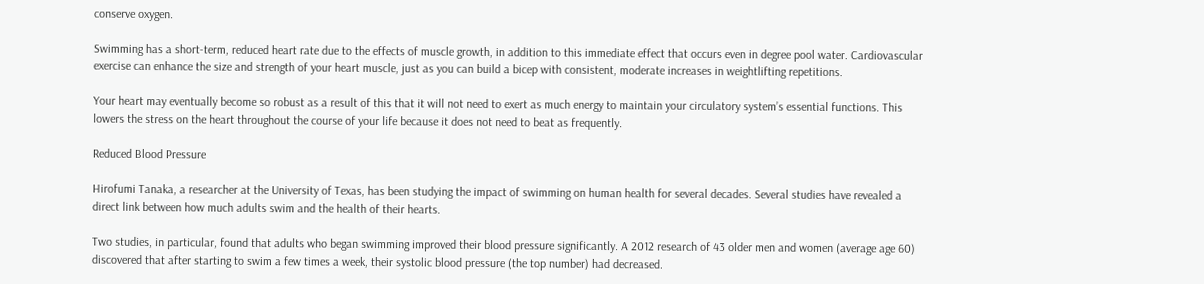conserve oxygen.

Swimming has a short-term, reduced heart rate due to the effects of muscle growth, in addition to this immediate effect that occurs even in degree pool water. Cardiovascular exercise can enhance the size and strength of your heart muscle, just as you can build a bicep with consistent, moderate increases in weightlifting repetitions.

Your heart may eventually become so robust as a result of this that it will not need to exert as much energy to maintain your circulatory system’s essential functions. This lowers the stress on the heart throughout the course of your life because it does not need to beat as frequently.

Reduced Blood Pressure

Hirofumi Tanaka, a researcher at the University of Texas, has been studying the impact of swimming on human health for several decades. Several studies have revealed a direct link between how much adults swim and the health of their hearts.

Two studies, in particular, found that adults who began swimming improved their blood pressure significantly. A 2012 research of 43 older men and women (average age 60) discovered that after starting to swim a few times a week, their systolic blood pressure (the top number) had decreased.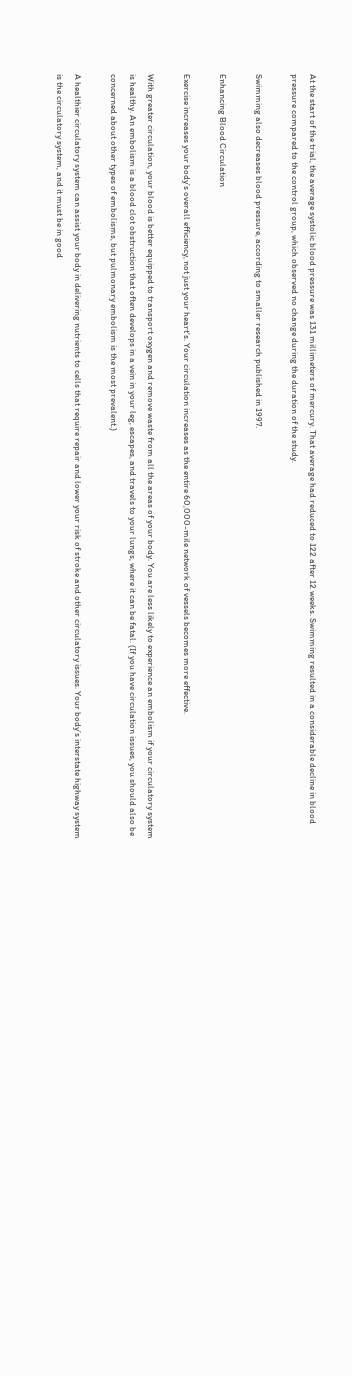At the start of the trial, the average systolic blood pressure was 131 millimeters of mercury. That average had reduced to 122 after 12 weeks. Swimming resulted in a considerable decline in blood pressure compared to the control group, which observed no change during the duration of the study.

Swimming also decreases blood pressure, according to smaller research published in 1997.

Enhancing Blood Circulation

Exercise increases your body’s overall efficiency, not just your heart’s. Your circulation increases as the entire 60,000-mile network of vessels becomes more effective.

With greater circulation, your blood is better equipped to transport oxygen and remove waste from all the areas of your body. You are less likely to experience an embolism if your circulatory system is healthy. An embolism is a blood clot obstruction that often develops in a vein in your leg, escapes, and travels to your lungs, where it can be fatal. (If you have circulation issues, you should also be concerned about other types of embolisms, but pulmonary embolism is the most prevalent.)

A healthier circulatory system can assist your body in delivering nutrients to cells that require repair and lower your risk of stroke and other circulatory issues. Your body’s interstate highway system is the circulatory system, and it must be in good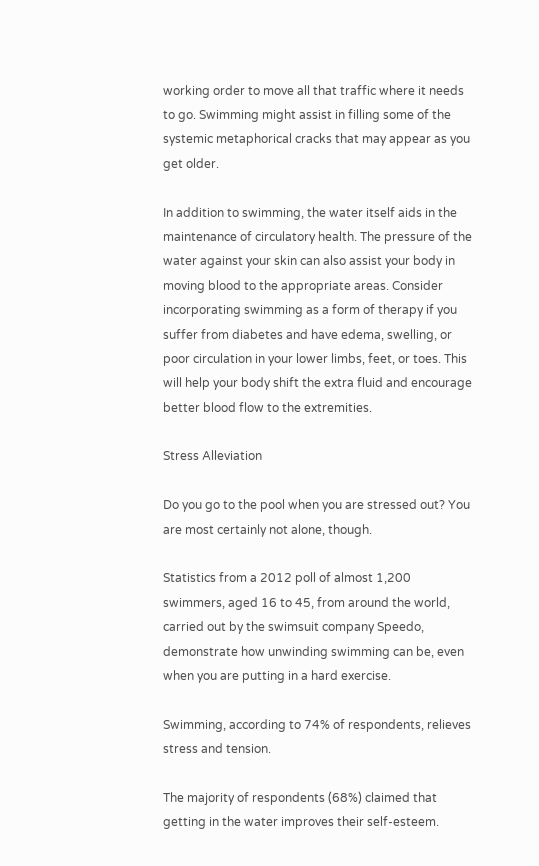working order to move all that traffic where it needs to go. Swimming might assist in filling some of the systemic metaphorical cracks that may appear as you get older.

In addition to swimming, the water itself aids in the maintenance of circulatory health. The pressure of the water against your skin can also assist your body in moving blood to the appropriate areas. Consider incorporating swimming as a form of therapy if you suffer from diabetes and have edema, swelling, or poor circulation in your lower limbs, feet, or toes. This will help your body shift the extra fluid and encourage better blood flow to the extremities.

Stress Alleviation

Do you go to the pool when you are stressed out? You are most certainly not alone, though.

Statistics from a 2012 poll of almost 1,200 swimmers, aged 16 to 45, from around the world, carried out by the swimsuit company Speedo, demonstrate how unwinding swimming can be, even when you are putting in a hard exercise.

Swimming, according to 74% of respondents, relieves stress and tension.

The majority of respondents (68%) claimed that getting in the water improves their self-esteem.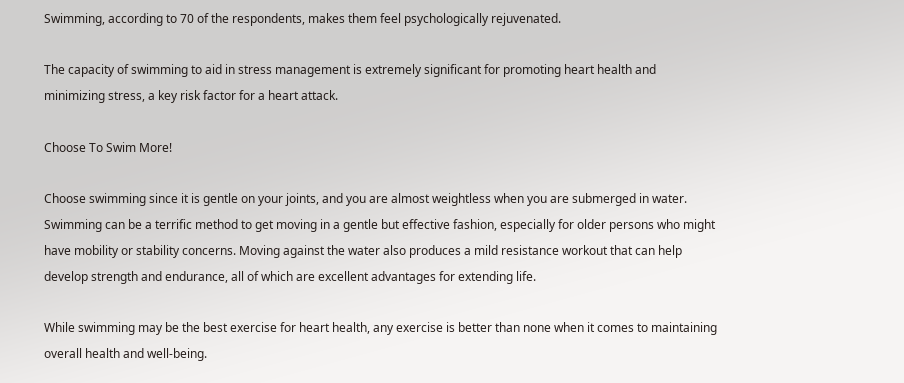Swimming, according to 70 of the respondents, makes them feel psychologically rejuvenated.

The capacity of swimming to aid in stress management is extremely significant for promoting heart health and minimizing stress, a key risk factor for a heart attack.

Choose To Swim More!

Choose swimming since it is gentle on your joints, and you are almost weightless when you are submerged in water. Swimming can be a terrific method to get moving in a gentle but effective fashion, especially for older persons who might have mobility or stability concerns. Moving against the water also produces a mild resistance workout that can help develop strength and endurance, all of which are excellent advantages for extending life.

While swimming may be the best exercise for heart health, any exercise is better than none when it comes to maintaining overall health and well-being.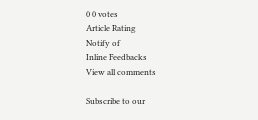0 0 votes
Article Rating
Notify of
Inline Feedbacks
View all comments

Subscribe to our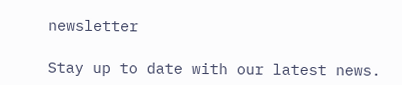newsletter

Stay up to date with our latest news.